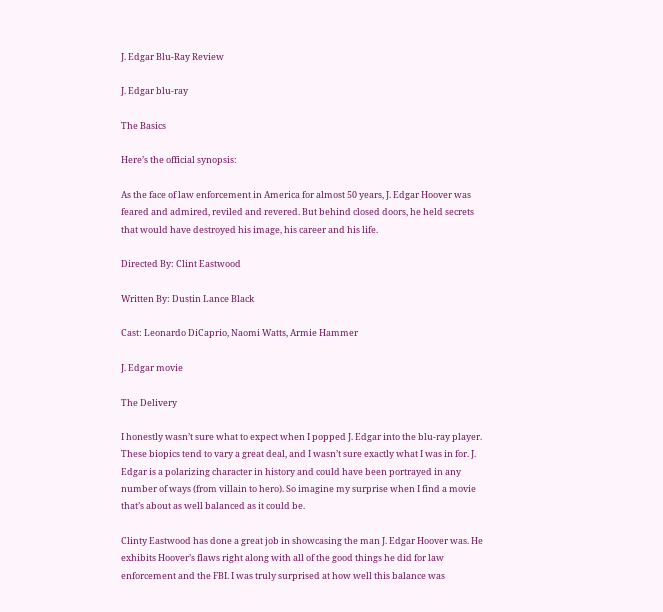J. Edgar Blu-Ray Review

J. Edgar blu-ray

The Basics

Here’s the official synopsis:

As the face of law enforcement in America for almost 50 years, J. Edgar Hoover was feared and admired, reviled and revered. But behind closed doors, he held secrets that would have destroyed his image, his career and his life.

Directed By: Clint Eastwood

Written By: Dustin Lance Black

Cast: Leonardo DiCaprio, Naomi Watts, Armie Hammer

J. Edgar movie

The Delivery

I honestly wasn’t sure what to expect when I popped J. Edgar into the blu-ray player. These biopics tend to vary a great deal, and I wasn’t sure exactly what I was in for. J. Edgar is a polarizing character in history and could have been portrayed in any number of ways (from villain to hero). So imagine my surprise when I find a movie that’s about as well balanced as it could be.

Clinty Eastwood has done a great job in showcasing the man J. Edgar Hoover was. He exhibits Hoover’s flaws right along with all of the good things he did for law enforcement and the FBI. I was truly surprised at how well this balance was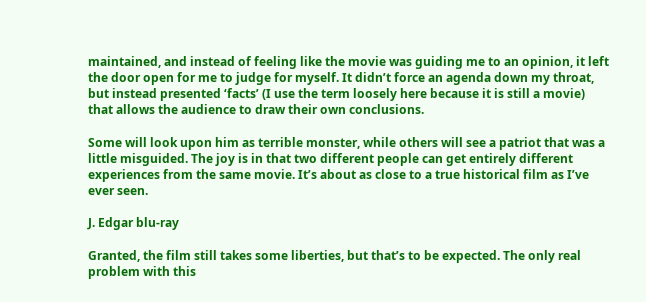maintained, and instead of feeling like the movie was guiding me to an opinion, it left the door open for me to judge for myself. It didn’t force an agenda down my throat, but instead presented ‘facts’ (I use the term loosely here because it is still a movie) that allows the audience to draw their own conclusions.

Some will look upon him as terrible monster, while others will see a patriot that was a little misguided. The joy is in that two different people can get entirely different experiences from the same movie. It’s about as close to a true historical film as I’ve ever seen.

J. Edgar blu-ray

Granted, the film still takes some liberties, but that’s to be expected. The only real problem with this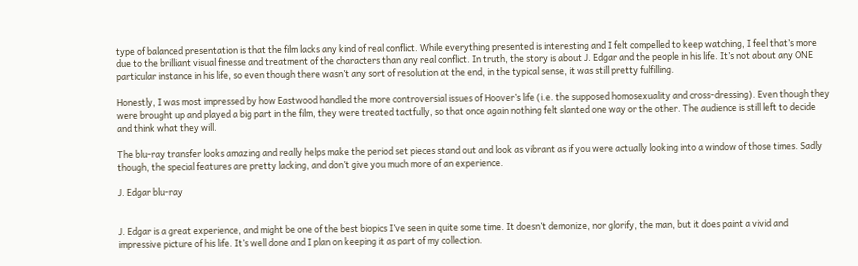type of balanced presentation is that the film lacks any kind of real conflict. While everything presented is interesting and I felt compelled to keep watching, I feel that’s more due to the brilliant visual finesse and treatment of the characters than any real conflict. In truth, the story is about J. Edgar and the people in his life. It’s not about any ONE particular instance in his life, so even though there wasn’t any sort of resolution at the end, in the typical sense, it was still pretty fulfilling.

Honestly, I was most impressed by how Eastwood handled the more controversial issues of Hoover’s life (i.e. the supposed homosexuality and cross-dressing). Even though they were brought up and played a big part in the film, they were treated tactfully, so that once again nothing felt slanted one way or the other. The audience is still left to decide and think what they will.

The blu-ray transfer looks amazing and really helps make the period set pieces stand out and look as vibrant as if you were actually looking into a window of those times. Sadly though, the special features are pretty lacking, and don’t give you much more of an experience.

J. Edgar blu-ray


J. Edgar is a great experience, and might be one of the best biopics I’ve seen in quite some time. It doesn’t demonize, nor glorify, the man, but it does paint a vivid and impressive picture of his life. It’s well done and I plan on keeping it as part of my collection.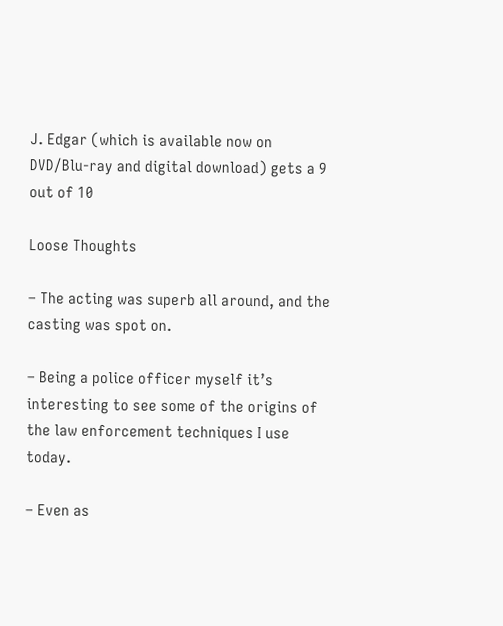J. Edgar (which is available now on DVD/Blu-ray and digital download) gets a 9 out of 10

Loose Thoughts

– The acting was superb all around, and the casting was spot on.

– Being a police officer myself it’s interesting to see some of the origins of the law enforcement techniques I use today.

– Even as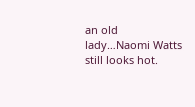an old lady…Naomi Watts still looks hot.